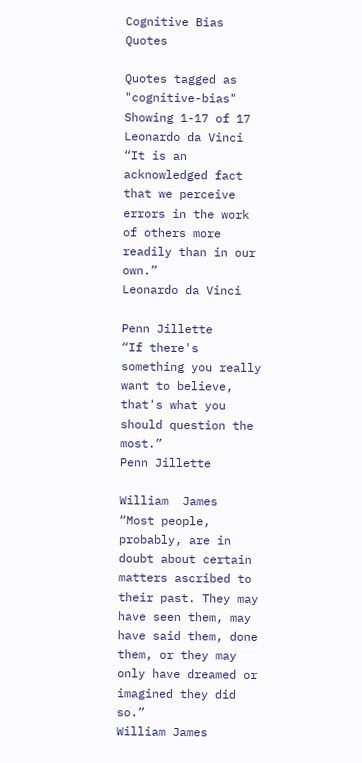Cognitive Bias Quotes

Quotes tagged as "cognitive-bias" Showing 1-17 of 17
Leonardo da Vinci
“It is an acknowledged fact that we perceive errors in the work of others more readily than in our own.”
Leonardo da Vinci

Penn Jillette
“If there's something you really want to believe, that's what you should question the most.”
Penn Jillette

William  James
“Most people, probably, are in doubt about certain matters ascribed to their past. They may have seen them, may have said them, done them, or they may only have dreamed or imagined they did so.”
William James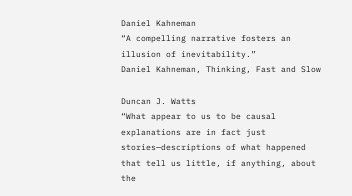Daniel Kahneman
“A compelling narrative fosters an illusion of inevitability.”
Daniel Kahneman, Thinking, Fast and Slow

Duncan J. Watts
“What appear to us to be causal explanations are in fact just stories—descriptions of what happened that tell us little, if anything, about the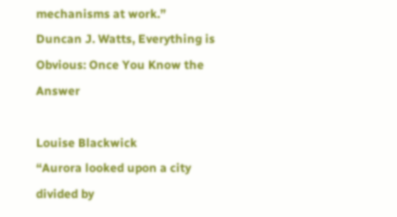mechanisms at work.”
Duncan J. Watts, Everything is Obvious: Once You Know the Answer

Louise Blackwick
“Aurora looked upon a city divided by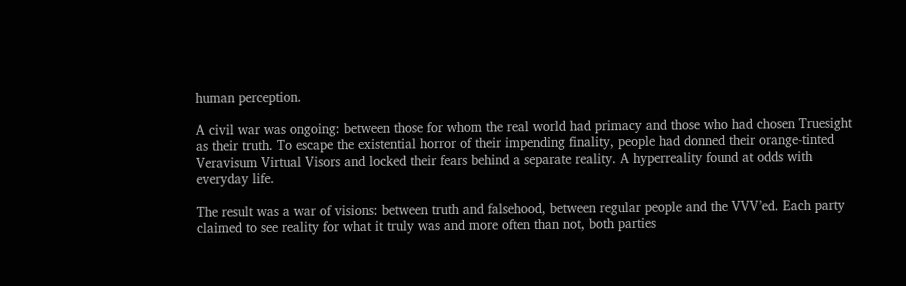human perception.

A civil war was ongoing: between those for whom the real world had primacy and those who had chosen Truesight as their truth. To escape the existential horror of their impending finality, people had donned their orange-tinted Veravisum Virtual Visors and locked their fears behind a separate reality. A hyperreality found at odds with everyday life.

The result was a war of visions: between truth and falsehood, between regular people and the VVV’ed. Each party claimed to see reality for what it truly was and more often than not, both parties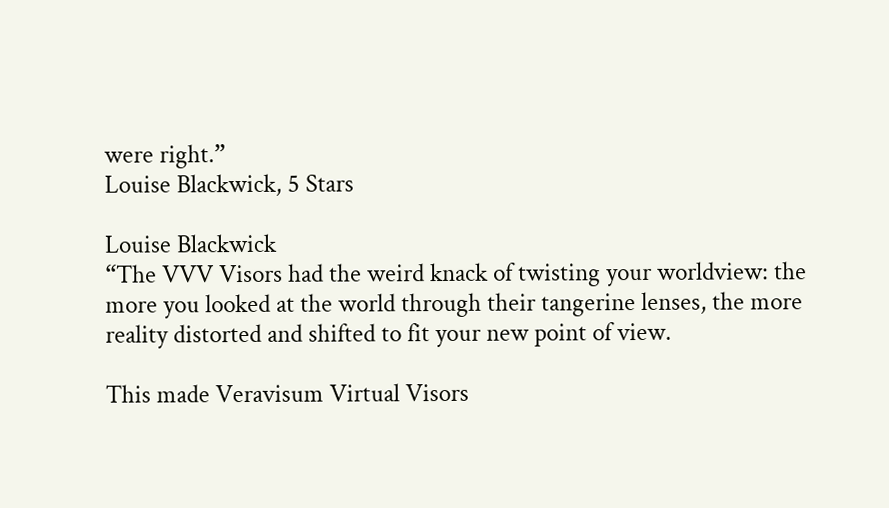were right.”
Louise Blackwick, 5 Stars

Louise Blackwick
“The VVV Visors had the weird knack of twisting your worldview: the more you looked at the world through their tangerine lenses, the more reality distorted and shifted to fit your new point of view.

This made Veravisum Virtual Visors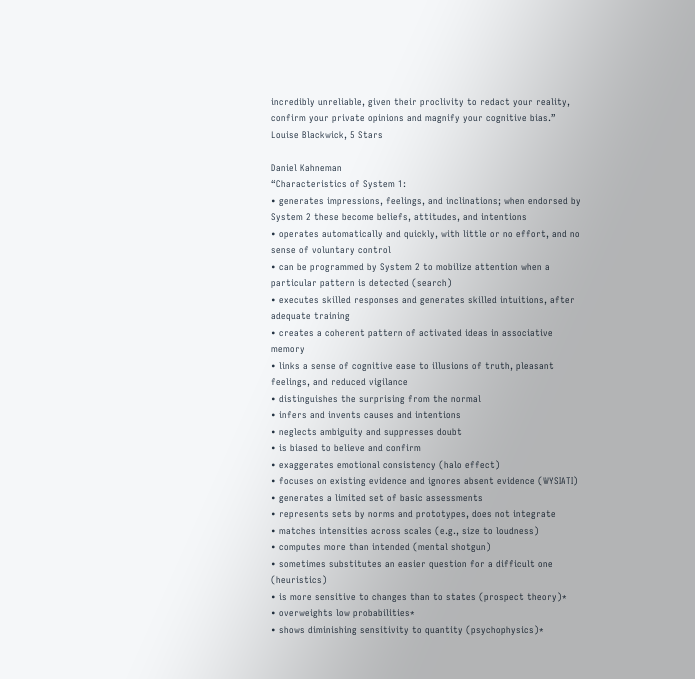incredibly unreliable, given their proclivity to redact your reality, confirm your private opinions and magnify your cognitive bias.”
Louise Blackwick, 5 Stars

Daniel Kahneman
“Characteristics of System 1:
• generates impressions, feelings, and inclinations; when endorsed by System 2 these become beliefs, attitudes, and intentions
• operates automatically and quickly, with little or no effort, and no sense of voluntary control
• can be programmed by System 2 to mobilize attention when a particular pattern is detected (search)
• executes skilled responses and generates skilled intuitions, after adequate training
• creates a coherent pattern of activated ideas in associative memory
• links a sense of cognitive ease to illusions of truth, pleasant feelings, and reduced vigilance
• distinguishes the surprising from the normal
• infers and invents causes and intentions
• neglects ambiguity and suppresses doubt
• is biased to believe and confirm
• exaggerates emotional consistency (halo effect)
• focuses on existing evidence and ignores absent evidence (WYSIATI)
• generates a limited set of basic assessments
• represents sets by norms and prototypes, does not integrate
• matches intensities across scales (e.g., size to loudness)
• computes more than intended (mental shotgun)
• sometimes substitutes an easier question for a difficult one (heuristics)
• is more sensitive to changes than to states (prospect theory)*
• overweights low probabilities*
• shows diminishing sensitivity to quantity (psychophysics)*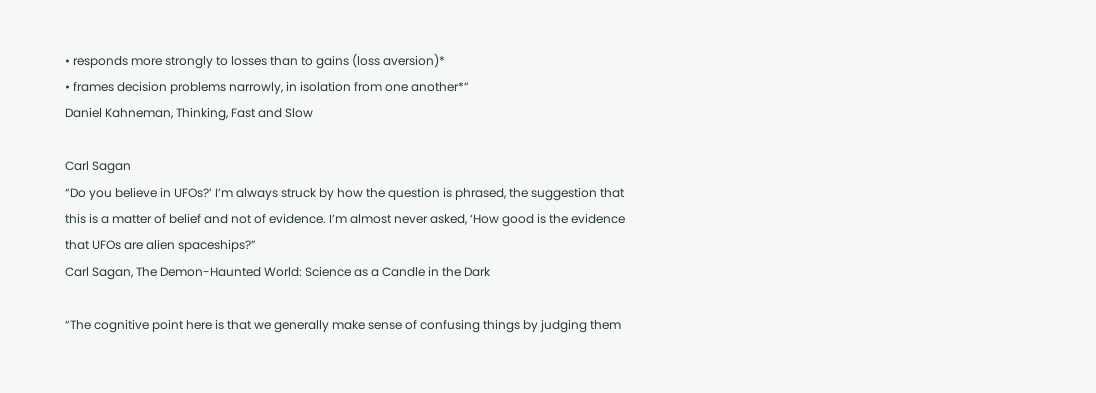• responds more strongly to losses than to gains (loss aversion)*
• frames decision problems narrowly, in isolation from one another*”
Daniel Kahneman, Thinking, Fast and Slow

Carl Sagan
“Do you believe in UFOs?’ I’m always struck by how the question is phrased, the suggestion that this is a matter of belief and not of evidence. I’m almost never asked, ‘How good is the evidence that UFOs are alien spaceships?”
Carl Sagan, The Demon-Haunted World: Science as a Candle in the Dark

“The cognitive point here is that we generally make sense of confusing things by judging them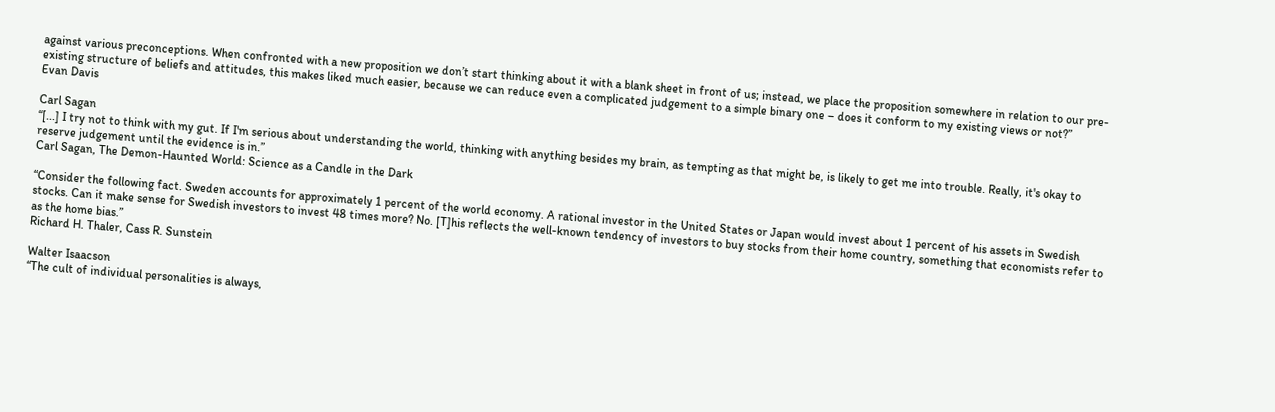against various preconceptions. When confronted with a new proposition we don’t start thinking about it with a blank sheet in front of us; instead, we place the proposition somewhere in relation to our pre-existing structure of beliefs and attitudes, this makes liked much easier, because we can reduce even a complicated judgement to a simple binary one – does it conform to my existing views or not?”
Evan Davis

Carl Sagan
“[...] I try not to think with my gut. If I'm serious about understanding the world, thinking with anything besides my brain, as tempting as that might be, is likely to get me into trouble. Really, it's okay to reserve judgement until the evidence is in.”
Carl Sagan, The Demon-Haunted World: Science as a Candle in the Dark

“Consider the following fact. Sweden accounts for approximately 1 percent of the world economy. A rational investor in the United States or Japan would invest about 1 percent of his assets in Swedish stocks. Can it make sense for Swedish investors to invest 48 times more? No. [T]his reflects the well-known tendency of investors to buy stocks from their home country, something that economists refer to as the home bias.”
Richard H. Thaler, Cass R. Sunstein

Walter Isaacson
“The cult of individual personalities is always,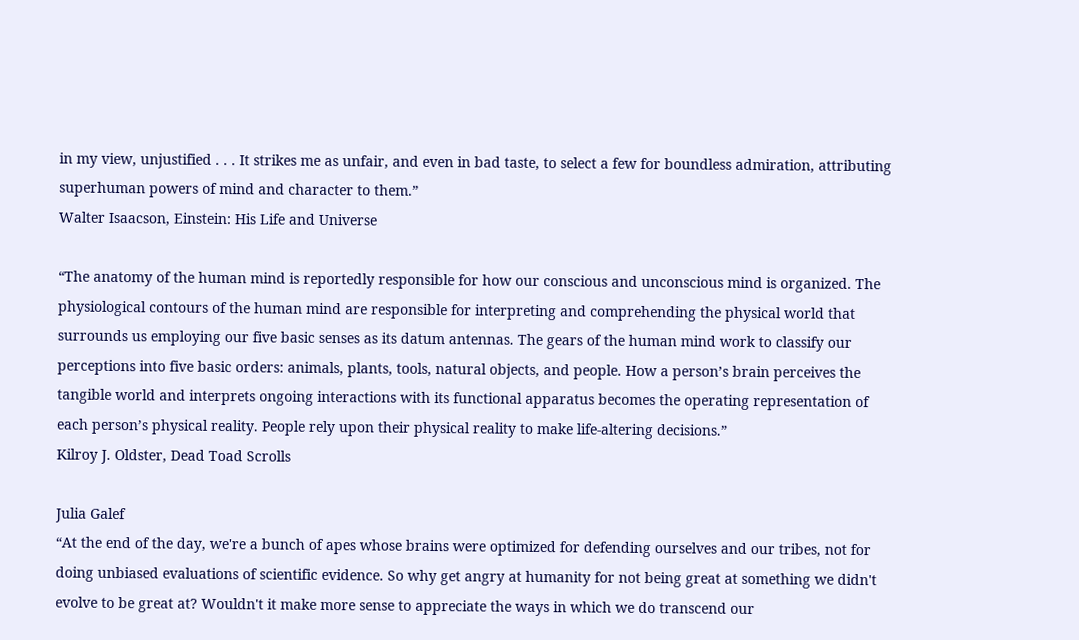in my view, unjustified . . . It strikes me as unfair, and even in bad taste, to select a few for boundless admiration, attributing superhuman powers of mind and character to them.”
Walter Isaacson, Einstein: His Life and Universe

“The anatomy of the human mind is reportedly responsible for how our conscious and unconscious mind is organized. The physiological contours of the human mind are responsible for interpreting and comprehending the physical world that surrounds us employing our five basic senses as its datum antennas. The gears of the human mind work to classify our perceptions into five basic orders: animals, plants, tools, natural objects, and people. How a person’s brain perceives the tangible world and interprets ongoing interactions with its functional apparatus becomes the operating representation of each person’s physical reality. People rely upon their physical reality to make life-altering decisions.”
Kilroy J. Oldster, Dead Toad Scrolls

Julia Galef
“At the end of the day, we're a bunch of apes whose brains were optimized for defending ourselves and our tribes, not for doing unbiased evaluations of scientific evidence. So why get angry at humanity for not being great at something we didn't evolve to be great at? Wouldn't it make more sense to appreciate the ways in which we do transcend our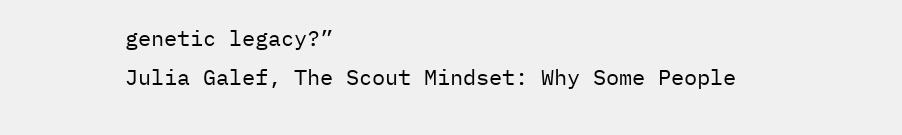genetic legacy?”
Julia Galef, The Scout Mindset: Why Some People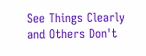See Things Clearly and Others Don't